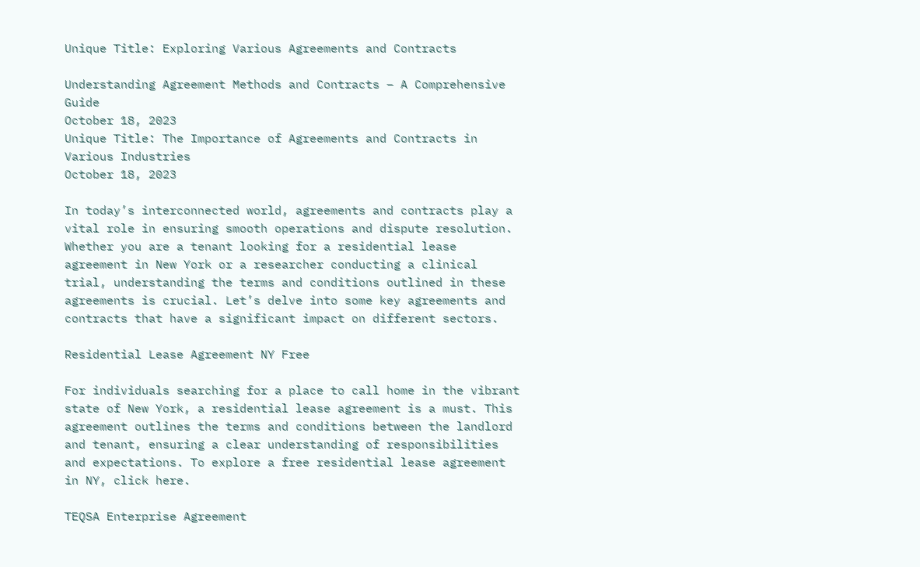Unique Title: Exploring Various Agreements and Contracts

Understanding Agreement Methods and Contracts – A Comprehensive Guide
October 18, 2023
Unique Title: The Importance of Agreements and Contracts in Various Industries
October 18, 2023

In today’s interconnected world, agreements and contracts play a vital role in ensuring smooth operations and dispute resolution. Whether you are a tenant looking for a residential lease agreement in New York or a researcher conducting a clinical trial, understanding the terms and conditions outlined in these agreements is crucial. Let’s delve into some key agreements and contracts that have a significant impact on different sectors.

Residential Lease Agreement NY Free

For individuals searching for a place to call home in the vibrant state of New York, a residential lease agreement is a must. This agreement outlines the terms and conditions between the landlord and tenant, ensuring a clear understanding of responsibilities and expectations. To explore a free residential lease agreement in NY, click here.

TEQSA Enterprise Agreement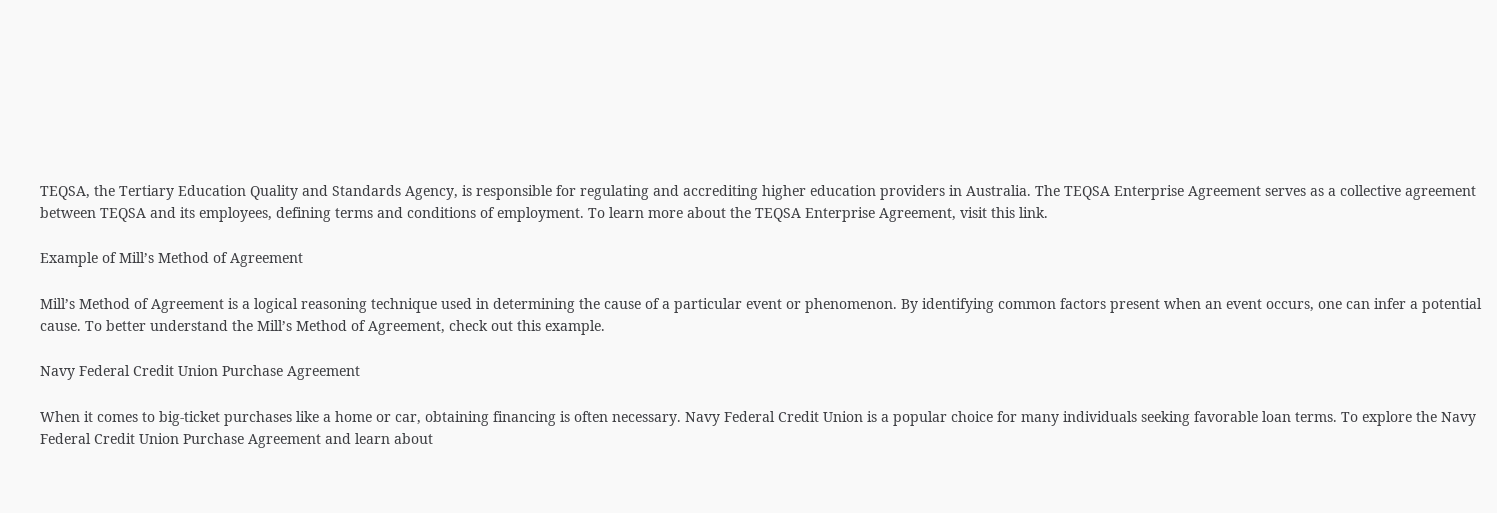TEQSA, the Tertiary Education Quality and Standards Agency, is responsible for regulating and accrediting higher education providers in Australia. The TEQSA Enterprise Agreement serves as a collective agreement between TEQSA and its employees, defining terms and conditions of employment. To learn more about the TEQSA Enterprise Agreement, visit this link.

Example of Mill’s Method of Agreement

Mill’s Method of Agreement is a logical reasoning technique used in determining the cause of a particular event or phenomenon. By identifying common factors present when an event occurs, one can infer a potential cause. To better understand the Mill’s Method of Agreement, check out this example.

Navy Federal Credit Union Purchase Agreement

When it comes to big-ticket purchases like a home or car, obtaining financing is often necessary. Navy Federal Credit Union is a popular choice for many individuals seeking favorable loan terms. To explore the Navy Federal Credit Union Purchase Agreement and learn about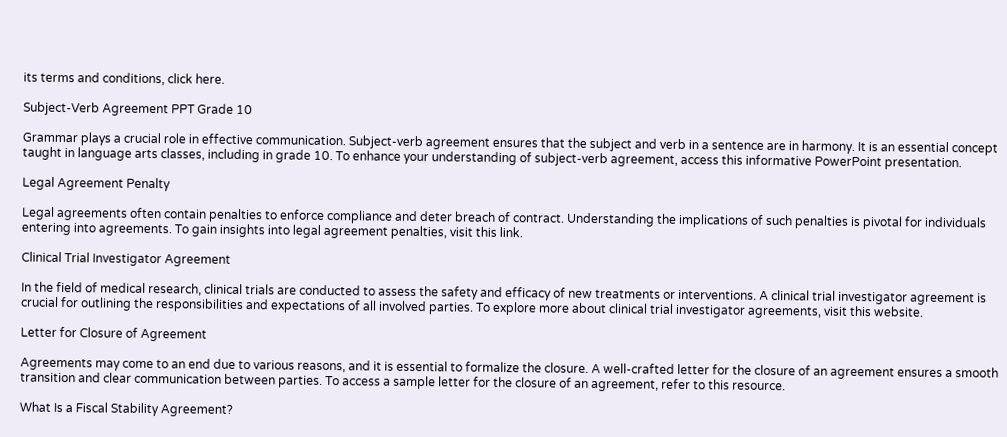its terms and conditions, click here.

Subject-Verb Agreement PPT Grade 10

Grammar plays a crucial role in effective communication. Subject-verb agreement ensures that the subject and verb in a sentence are in harmony. It is an essential concept taught in language arts classes, including in grade 10. To enhance your understanding of subject-verb agreement, access this informative PowerPoint presentation.

Legal Agreement Penalty

Legal agreements often contain penalties to enforce compliance and deter breach of contract. Understanding the implications of such penalties is pivotal for individuals entering into agreements. To gain insights into legal agreement penalties, visit this link.

Clinical Trial Investigator Agreement

In the field of medical research, clinical trials are conducted to assess the safety and efficacy of new treatments or interventions. A clinical trial investigator agreement is crucial for outlining the responsibilities and expectations of all involved parties. To explore more about clinical trial investigator agreements, visit this website.

Letter for Closure of Agreement

Agreements may come to an end due to various reasons, and it is essential to formalize the closure. A well-crafted letter for the closure of an agreement ensures a smooth transition and clear communication between parties. To access a sample letter for the closure of an agreement, refer to this resource.

What Is a Fiscal Stability Agreement?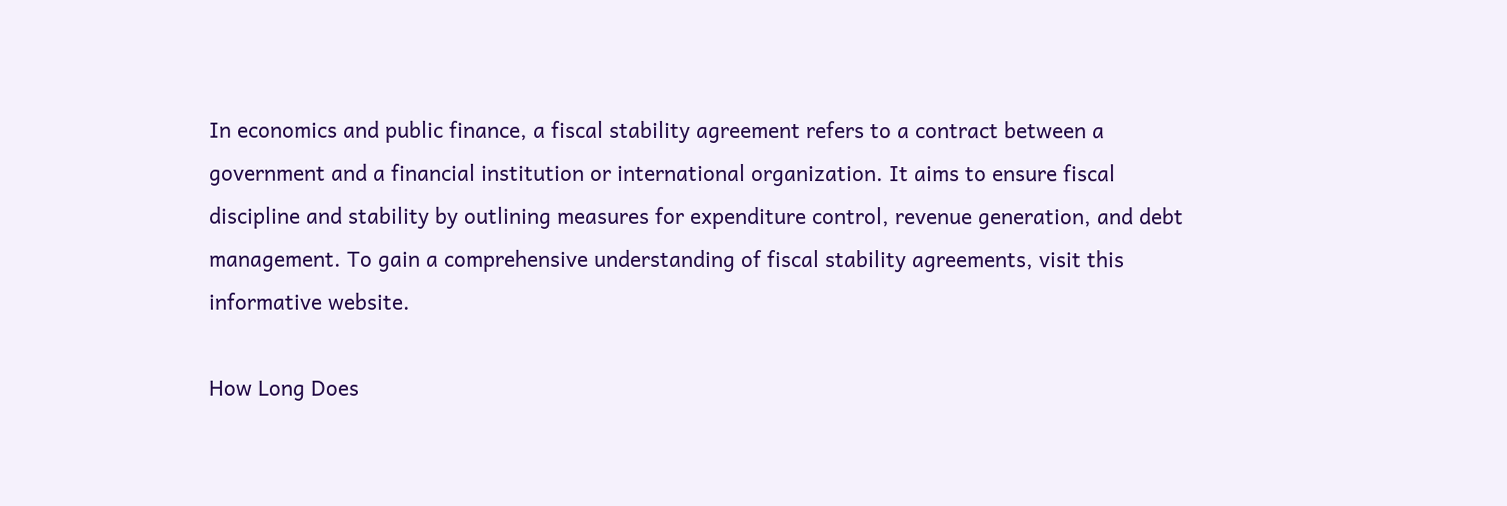In economics and public finance, a fiscal stability agreement refers to a contract between a government and a financial institution or international organization. It aims to ensure fiscal discipline and stability by outlining measures for expenditure control, revenue generation, and debt management. To gain a comprehensive understanding of fiscal stability agreements, visit this informative website.

How Long Does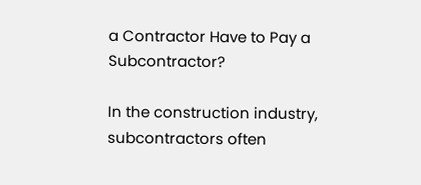a Contractor Have to Pay a Subcontractor?

In the construction industry, subcontractors often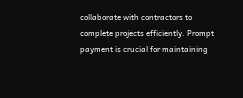collaborate with contractors to complete projects efficiently. Prompt payment is crucial for maintaining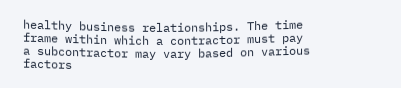healthy business relationships. The time frame within which a contractor must pay a subcontractor may vary based on various factors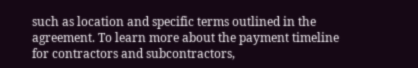such as location and specific terms outlined in the agreement. To learn more about the payment timeline for contractors and subcontractors,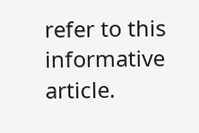refer to this informative article.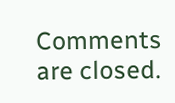Comments are closed.